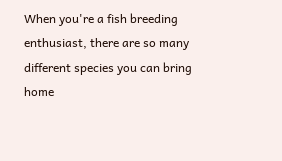When you're a fish breeding enthusiast, there are so many different species you can bring home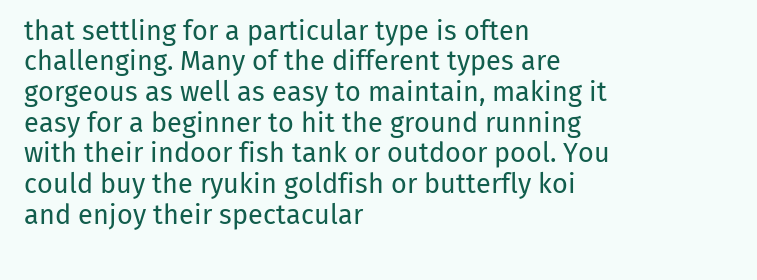that settling for a particular type is often challenging. Many of the different types are gorgeous as well as easy to maintain, making it easy for a beginner to hit the ground running with their indoor fish tank or outdoor pool. You could buy the ryukin goldfish or butterfly koi and enjoy their spectacular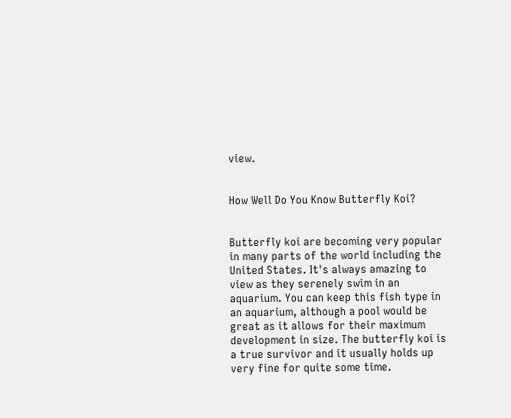view.


How Well Do You Know Butterfly Koi?


Butterfly koi are becoming very popular in many parts of the world including the United States. It's always amazing to view as they serenely swim in an aquarium. You can keep this fish type in an aquarium, although a pool would be great as it allows for their maximum development in size. The butterfly koi is a true survivor and it usually holds up very fine for quite some time.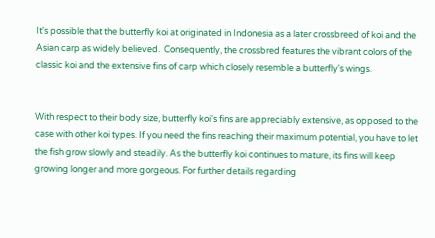It's possible that the butterfly koi at originated in Indonesia as a later crossbreed of koi and the Asian carp as widely believed.  Consequently, the crossbred features the vibrant colors of the classic koi and the extensive fins of carp which closely resemble a butterfly's wings.


With respect to their body size, butterfly koi's fins are appreciably extensive, as opposed to the case with other koi types. If you need the fins reaching their maximum potential, you have to let the fish grow slowly and steadily. As the butterfly koi continues to mature, its fins will keep growing longer and more gorgeous. For further details regarding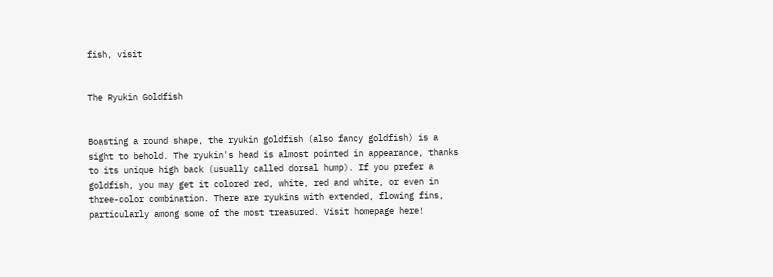fish, visit


The Ryukin Goldfish


Boasting a round shape, the ryukin goldfish (also fancy goldfish) is a sight to behold. The ryukin's head is almost pointed in appearance, thanks to its unique high back (usually called dorsal hump). If you prefer a goldfish, you may get it colored red, white, red and white, or even in three-color combination. There are ryukins with extended, flowing fins, particularly among some of the most treasured. Visit homepage here!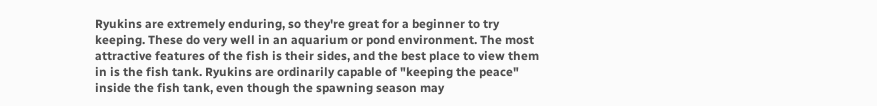Ryukins are extremely enduring, so they're great for a beginner to try keeping. These do very well in an aquarium or pond environment. The most attractive features of the fish is their sides, and the best place to view them in is the fish tank. Ryukins are ordinarily capable of "keeping the peace" inside the fish tank, even though the spawning season may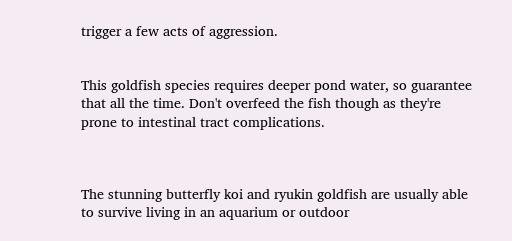trigger a few acts of aggression.


This goldfish species requires deeper pond water, so guarantee that all the time. Don't overfeed the fish though as they're prone to intestinal tract complications.



The stunning butterfly koi and ryukin goldfish are usually able to survive living in an aquarium or outdoor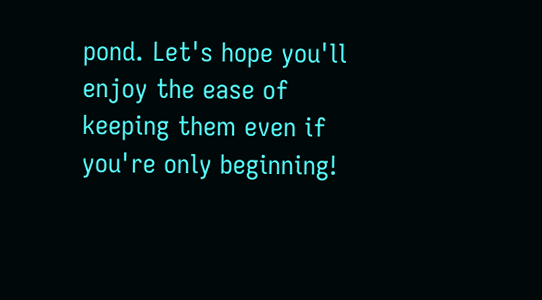pond. Let's hope you'll enjoy the ease of keeping them even if you're only beginning!